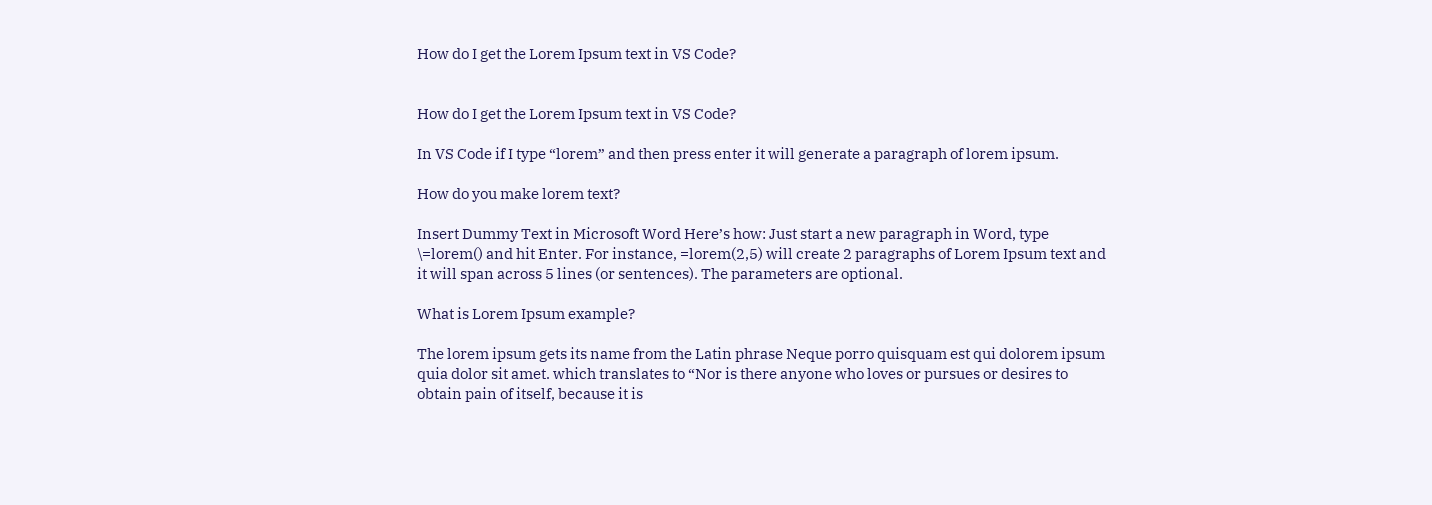How do I get the Lorem Ipsum text in VS Code?


How do I get the Lorem Ipsum text in VS Code?

In VS Code if I type “lorem” and then press enter it will generate a paragraph of lorem ipsum.

How do you make lorem text?

Insert Dummy Text in Microsoft Word Here’s how: Just start a new paragraph in Word, type \=lorem() and hit Enter. For instance, =lorem(2,5) will create 2 paragraphs of Lorem Ipsum text and it will span across 5 lines (or sentences). The parameters are optional.

What is Lorem Ipsum example?

The lorem ipsum gets its name from the Latin phrase Neque porro quisquam est qui dolorem ipsum quia dolor sit amet. which translates to “Nor is there anyone who loves or pursues or desires to obtain pain of itself, because it is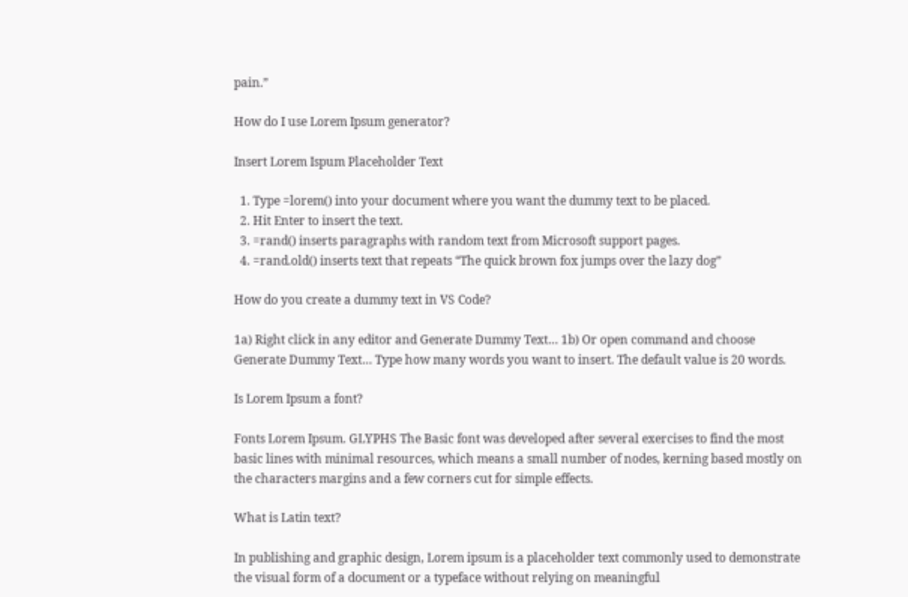pain.”

How do I use Lorem Ipsum generator?

Insert Lorem Ispum Placeholder Text

  1. Type =lorem() into your document where you want the dummy text to be placed.
  2. Hit Enter to insert the text.
  3. =rand() inserts paragraphs with random text from Microsoft support pages.
  4. =rand.old() inserts text that repeats “The quick brown fox jumps over the lazy dog”

How do you create a dummy text in VS Code?

1a) Right click in any editor and Generate Dummy Text… 1b) Or open command and choose Generate Dummy Text… Type how many words you want to insert. The default value is 20 words.

Is Lorem Ipsum a font?

Fonts Lorem Ipsum. GLYPHS The Basic font was developed after several exercises to find the most basic lines with minimal resources, which means a small number of nodes, kerning based mostly on the characters margins and a few corners cut for simple effects.

What is Latin text?

In publishing and graphic design, Lorem ipsum is a placeholder text commonly used to demonstrate the visual form of a document or a typeface without relying on meaningful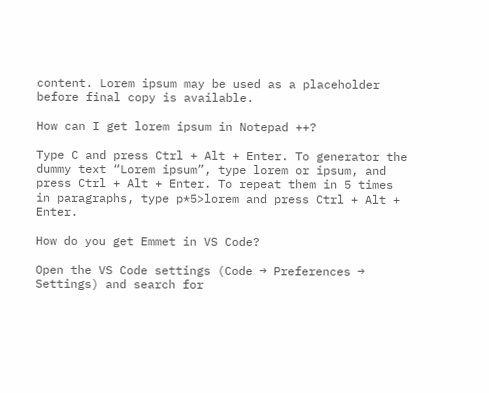content. Lorem ipsum may be used as a placeholder before final copy is available.

How can I get lorem ipsum in Notepad ++?

Type C and press Ctrl + Alt + Enter. To generator the dummy text “Lorem ipsum”, type lorem or ipsum, and press Ctrl + Alt + Enter. To repeat them in 5 times in paragraphs, type p*5>lorem and press Ctrl + Alt + Enter.

How do you get Emmet in VS Code?

Open the VS Code settings (Code → Preferences → Settings) and search for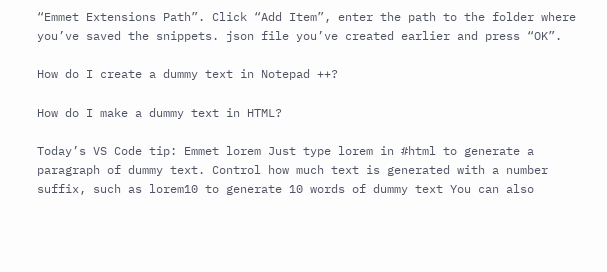“Emmet Extensions Path”. Click “Add Item”, enter the path to the folder where you’ve saved the snippets. json file you’ve created earlier and press “OK”.

How do I create a dummy text in Notepad ++?

How do I make a dummy text in HTML?

Today’s VS Code tip: Emmet lorem Just type lorem in #html to generate a paragraph of dummy text. Control how much text is generated with a number suffix, such as lorem10 to generate 10 words of dummy text You can also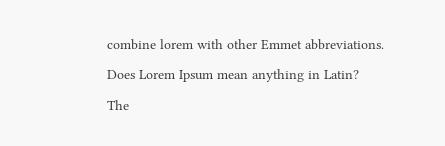combine lorem with other Emmet abbreviations.

Does Lorem Ipsum mean anything in Latin?

The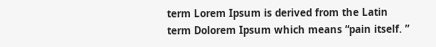term Lorem Ipsum is derived from the Latin term Dolorem Ipsum which means “pain itself. ”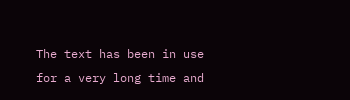The text has been in use for a very long time and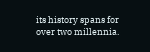its history spans for over two millennia.